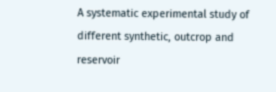A systematic experimental study of different synthetic, outcrop and reservoir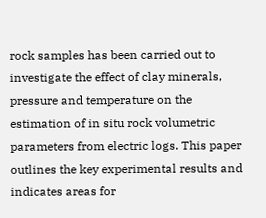rock samples has been carried out to investigate the effect of clay minerals, pressure and temperature on the estimation of in situ rock volumetric parameters from electric logs. This paper outlines the key experimental results and indicates areas for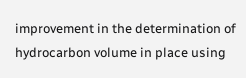improvement in the determination of hydrocarbon volume in place using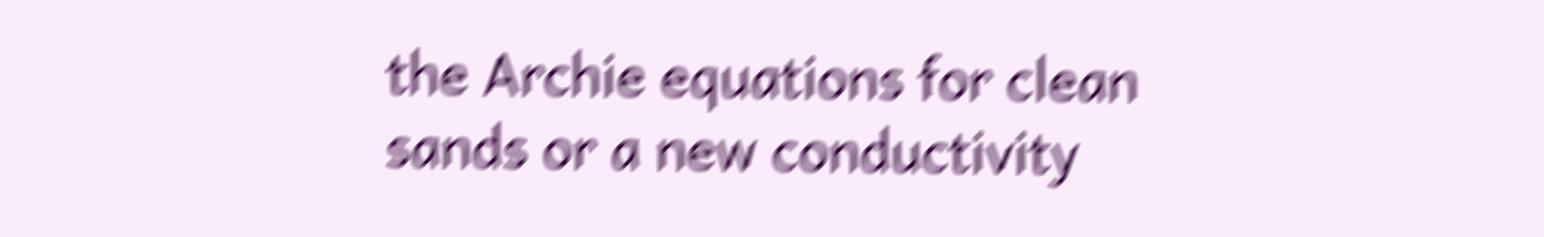the Archie equations for clean sands or a new conductivity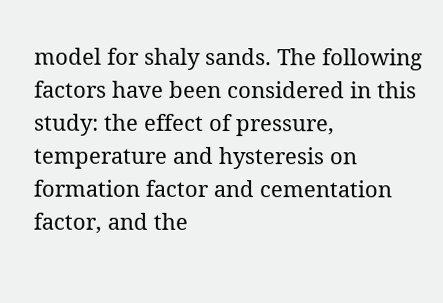model for shaly sands. The following factors have been considered in this study: the effect of pressure, temperature and hysteresis on formation factor and cementation factor, and the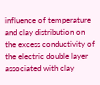influence of temperature and clay distribution on the excess conductivity of the electric double layer associated with clay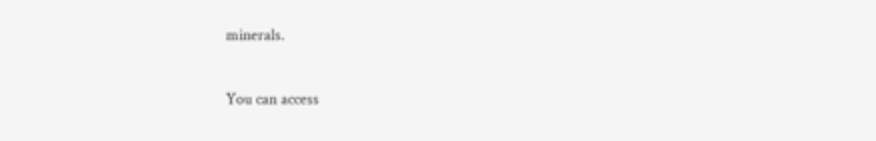minerals.

You can access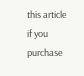this article if you purchase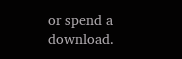or spend a download.